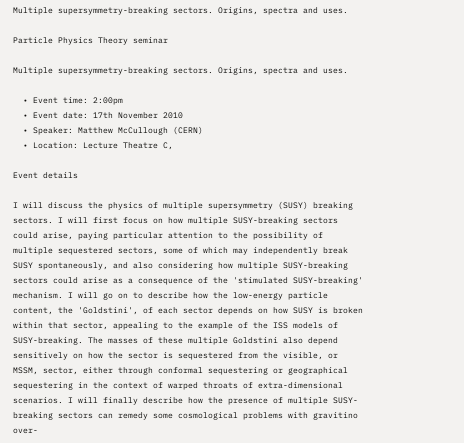Multiple supersymmetry-breaking sectors. Origins, spectra and uses.

Particle Physics Theory seminar

Multiple supersymmetry-breaking sectors. Origins, spectra and uses.

  • Event time: 2:00pm
  • Event date: 17th November 2010
  • Speaker: Matthew McCullough (CERN)
  • Location: Lecture Theatre C,

Event details

I will discuss the physics of multiple supersymmetry (SUSY) breaking sectors. I will first focus on how multiple SUSY-breaking sectors could arise, paying particular attention to the possibility of multiple sequestered sectors, some of which may independently break SUSY spontaneously, and also considering how multiple SUSY-breaking sectors could arise as a consequence of the 'stimulated SUSY-breaking' mechanism. I will go on to describe how the low-energy particle content, the 'Goldstini', of each sector depends on how SUSY is broken within that sector, appealing to the example of the ISS models of SUSY-breaking. The masses of these multiple Goldstini also depend sensitively on how the sector is sequestered from the visible, or MSSM, sector, either through conformal sequestering or geographical sequestering in the context of warped throats of extra-dimensional scenarios. I will finally describe how the presence of multiple SUSY-breaking sectors can remedy some cosmological problems with gravitino over-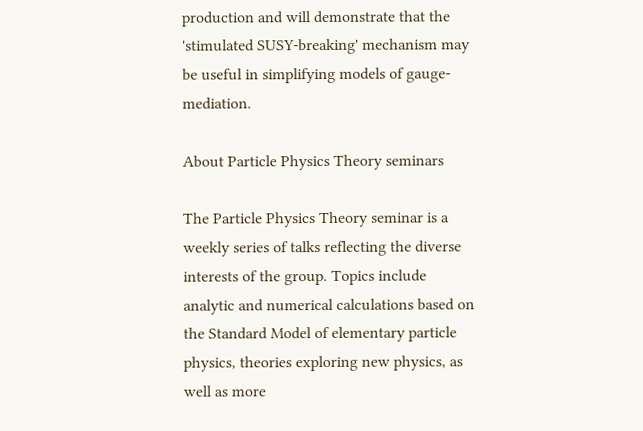production and will demonstrate that the 'stimulated SUSY-breaking' mechanism may be useful in simplifying models of gauge-mediation.

About Particle Physics Theory seminars

The Particle Physics Theory seminar is a weekly series of talks reflecting the diverse interests of the group. Topics include analytic and numerical calculations based on the Standard Model of elementary particle physics, theories exploring new physics, as well as more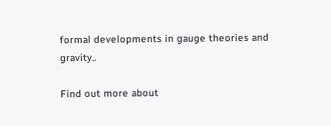formal developments in gauge theories and gravity..

Find out more about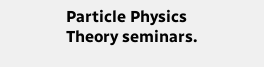Particle Physics Theory seminars.